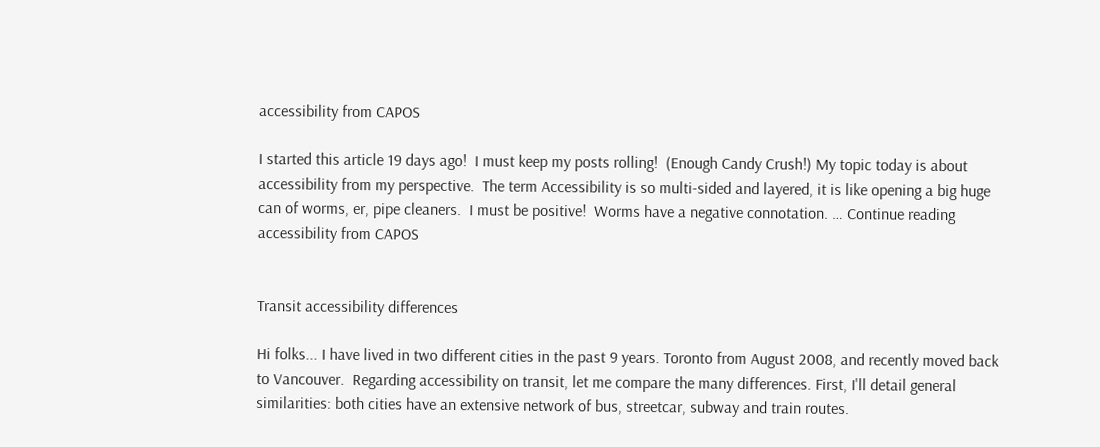accessibility from CAPOS

I started this article 19 days ago!  I must keep my posts rolling!  (Enough Candy Crush!) My topic today is about accessibility from my perspective.  The term Accessibility is so multi-sided and layered, it is like opening a big huge can of worms, er, pipe cleaners.  I must be positive!  Worms have a negative connotation. … Continue reading accessibility from CAPOS


Transit accessibility differences

Hi folks... I have lived in two different cities in the past 9 years. Toronto from August 2008, and recently moved back to Vancouver.  Regarding accessibility on transit, let me compare the many differences. First, I'll detail general similarities: both cities have an extensive network of bus, streetcar, subway and train routes.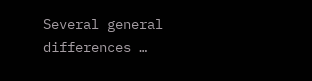Several general differences …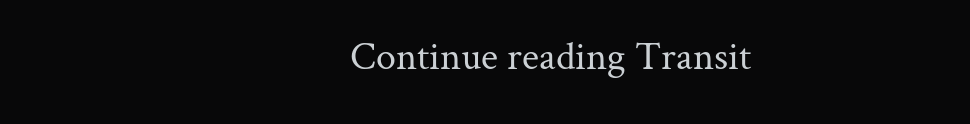Continue reading Transit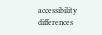accessibility differences